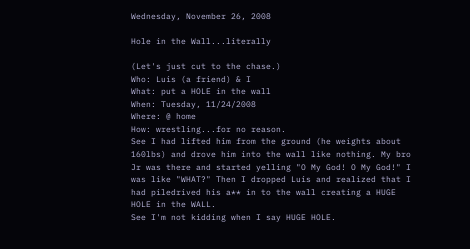Wednesday, November 26, 2008

Hole in the Wall...literally

(Let's just cut to the chase.)
Who: Luis (a friend) & I
What: put a HOLE in the wall
When: Tuesday, 11/24/2008
Where: @ home
How: wrestling...for no reason.
See I had lifted him from the ground (he weights about 160lbs) and drove him into the wall like nothing. My bro Jr was there and started yelling "O My God! O My God!" I was like "WHAT?" Then I dropped Luis and realized that I had piledrived his a** in to the wall creating a HUGE HOLE in the WALL.
See I'm not kidding when I say HUGE HOLE.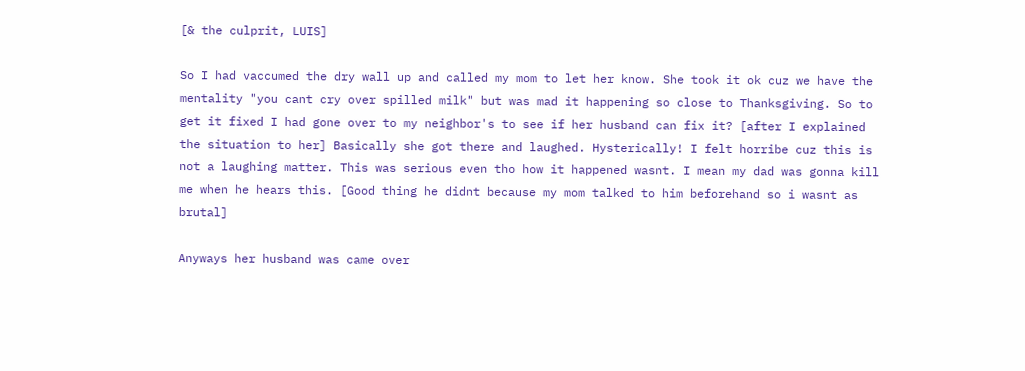[& the culprit, LUIS]

So I had vaccumed the dry wall up and called my mom to let her know. She took it ok cuz we have the mentality "you cant cry over spilled milk" but was mad it happening so close to Thanksgiving. So to get it fixed I had gone over to my neighbor's to see if her husband can fix it? [after I explained the situation to her] Basically she got there and laughed. Hysterically! I felt horribe cuz this is not a laughing matter. This was serious even tho how it happened wasnt. I mean my dad was gonna kill me when he hears this. [Good thing he didnt because my mom talked to him beforehand so i wasnt as brutal]

Anyways her husband was came over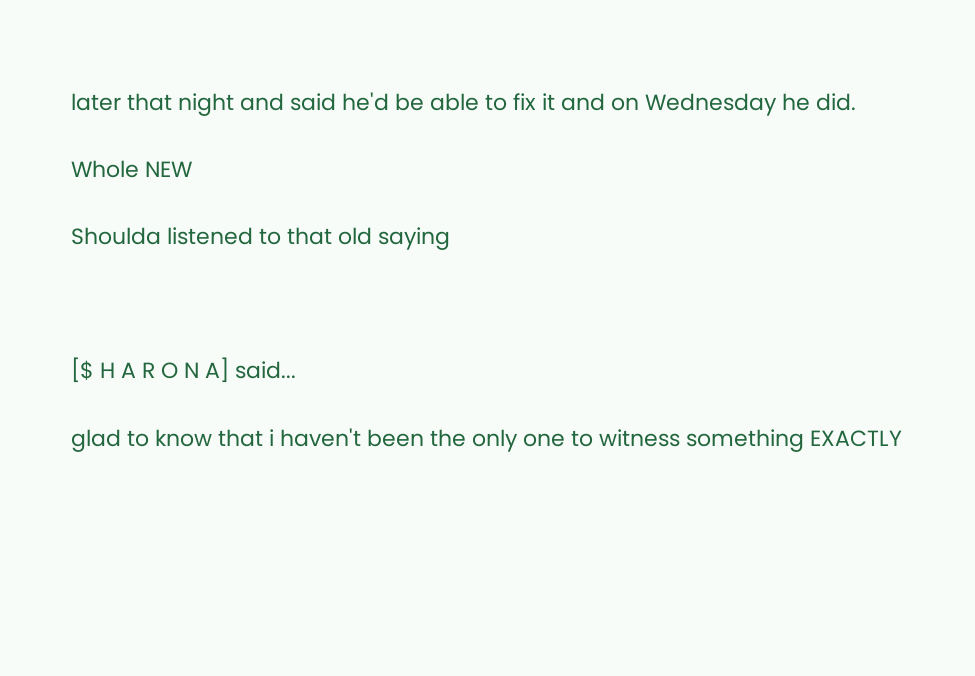later that night and said he'd be able to fix it and on Wednesday he did.

Whole NEW

Shoulda listened to that old saying



[$ H A R O N A] said...

glad to know that i haven't been the only one to witness something EXACTLY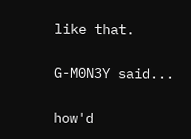like that.

G-M0N3Y said...

how'd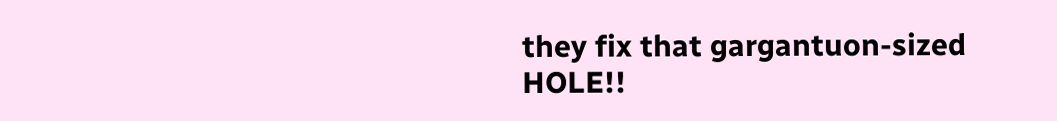they fix that gargantuon-sized HOLE!!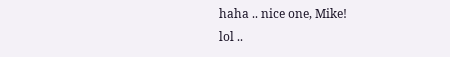haha .. nice one, Mike!
lol ..